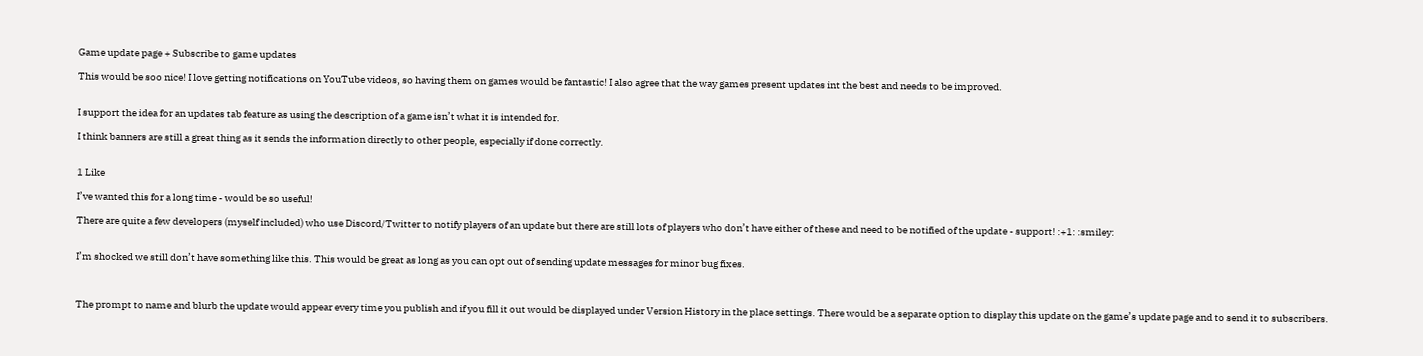Game update page + Subscribe to game updates

This would be soo nice! I love getting notifications on YouTube videos, so having them on games would be fantastic! I also agree that the way games present updates int the best and needs to be improved.


I support the idea for an updates tab feature as using the description of a game isn’t what it is intended for.

I think banners are still a great thing as it sends the information directly to other people, especially if done correctly.


1 Like

I’ve wanted this for a long time - would be so useful!

There are quite a few developers (myself included) who use Discord/Twitter to notify players of an update but there are still lots of players who don’t have either of these and need to be notified of the update - support! :+1: :smiley:


I’m shocked we still don’t have something like this. This would be great as long as you can opt out of sending update messages for minor bug fixes.



The prompt to name and blurb the update would appear every time you publish and if you fill it out would be displayed under Version History in the place settings. There would be a separate option to display this update on the game’s update page and to send it to subscribers.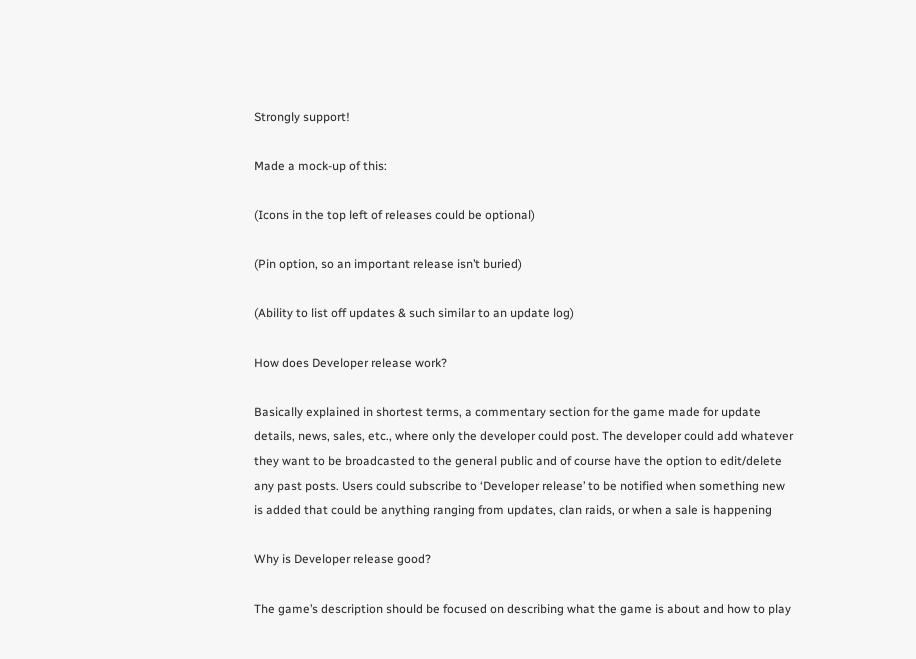Strongly support!

Made a mock-up of this:

(Icons in the top left of releases could be optional)

(Pin option, so an important release isn’t buried)

(Ability to list off updates & such similar to an update log)

How does Developer release work?

Basically explained in shortest terms, a commentary section for the game made for update details, news, sales, etc., where only the developer could post. The developer could add whatever they want to be broadcasted to the general public and of course have the option to edit/delete any past posts. Users could subscribe to ‘Developer release’ to be notified when something new is added that could be anything ranging from updates, clan raids, or when a sale is happening

Why is Developer release good?

The game’s description should be focused on describing what the game is about and how to play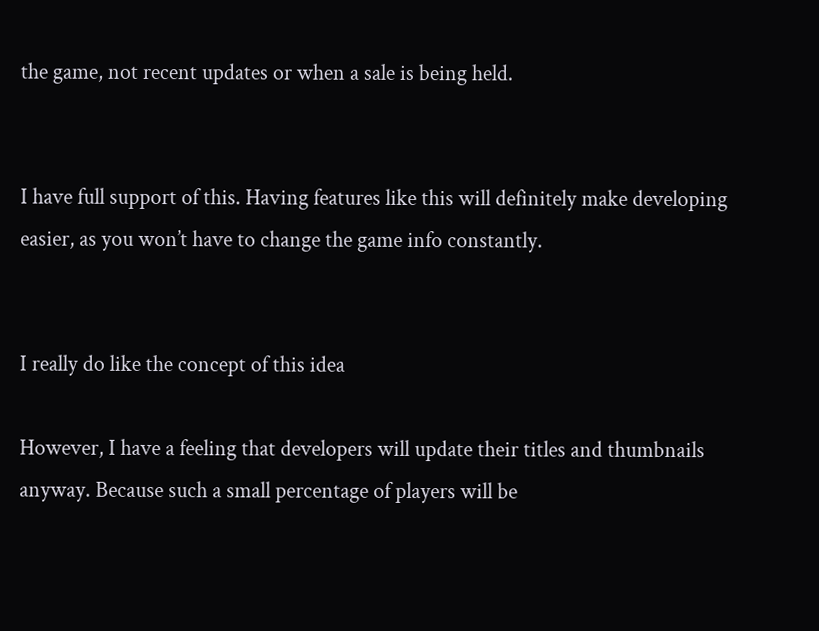the game, not recent updates or when a sale is being held.


I have full support of this. Having features like this will definitely make developing easier, as you won’t have to change the game info constantly.


I really do like the concept of this idea

However, I have a feeling that developers will update their titles and thumbnails anyway. Because such a small percentage of players will be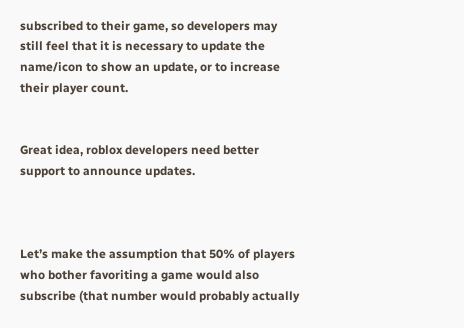subscribed to their game, so developers may still feel that it is necessary to update the name/icon to show an update, or to increase their player count.


Great idea, roblox developers need better support to announce updates.



Let’s make the assumption that 50% of players who bother favoriting a game would also subscribe (that number would probably actually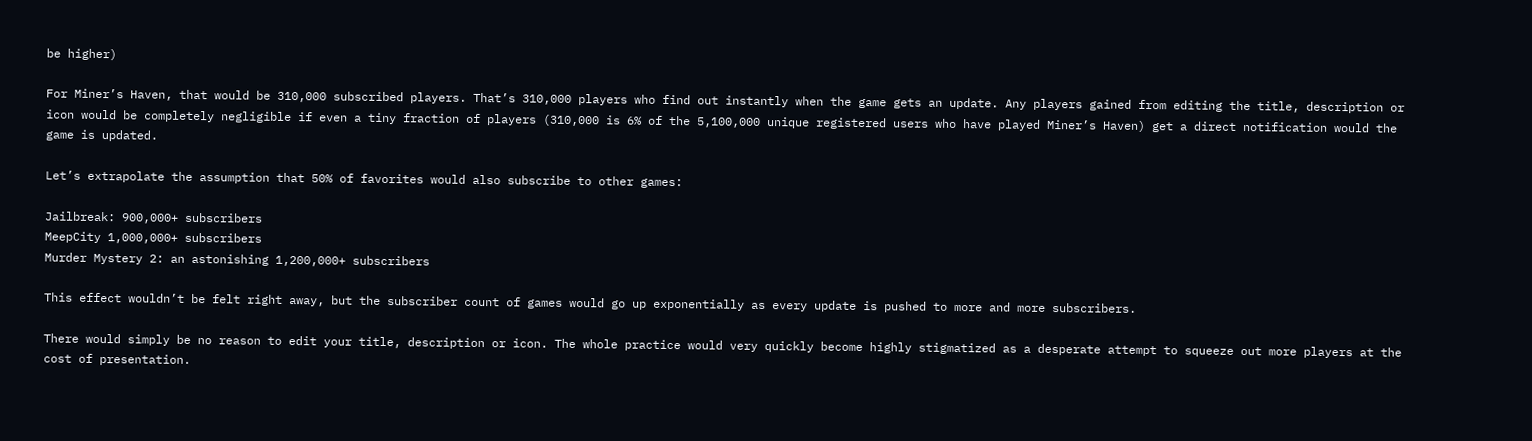be higher)

For Miner’s Haven, that would be 310,000 subscribed players. That’s 310,000 players who find out instantly when the game gets an update. Any players gained from editing the title, description or icon would be completely negligible if even a tiny fraction of players (310,000 is 6% of the 5,100,000 unique registered users who have played Miner’s Haven) get a direct notification would the game is updated.

Let’s extrapolate the assumption that 50% of favorites would also subscribe to other games:

Jailbreak: 900,000+ subscribers
MeepCity 1,000,000+ subscribers
Murder Mystery 2: an astonishing 1,200,000+ subscribers

This effect wouldn’t be felt right away, but the subscriber count of games would go up exponentially as every update is pushed to more and more subscribers.

There would simply be no reason to edit your title, description or icon. The whole practice would very quickly become highly stigmatized as a desperate attempt to squeeze out more players at the cost of presentation.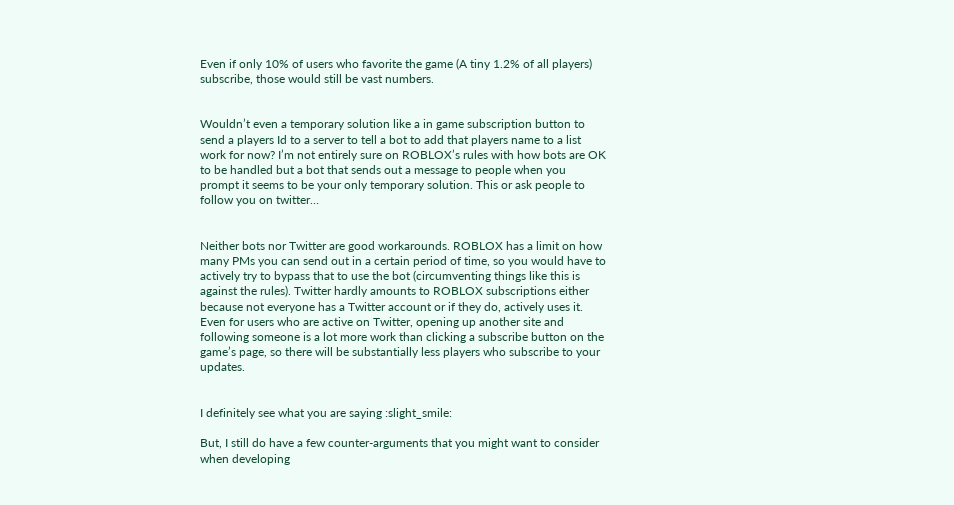Even if only 10% of users who favorite the game (A tiny 1.2% of all players) subscribe, those would still be vast numbers.


Wouldn’t even a temporary solution like a in game subscription button to send a players Id to a server to tell a bot to add that players name to a list work for now? I’m not entirely sure on ROBLOX’s rules with how bots are OK to be handled but a bot that sends out a message to people when you prompt it seems to be your only temporary solution. This or ask people to follow you on twitter…


Neither bots nor Twitter are good workarounds. ROBLOX has a limit on how many PMs you can send out in a certain period of time, so you would have to actively try to bypass that to use the bot (circumventing things like this is against the rules). Twitter hardly amounts to ROBLOX subscriptions either because not everyone has a Twitter account or if they do, actively uses it. Even for users who are active on Twitter, opening up another site and following someone is a lot more work than clicking a subscribe button on the game’s page, so there will be substantially less players who subscribe to your updates.


I definitely see what you are saying :slight_smile:

But, I still do have a few counter-arguments that you might want to consider when developing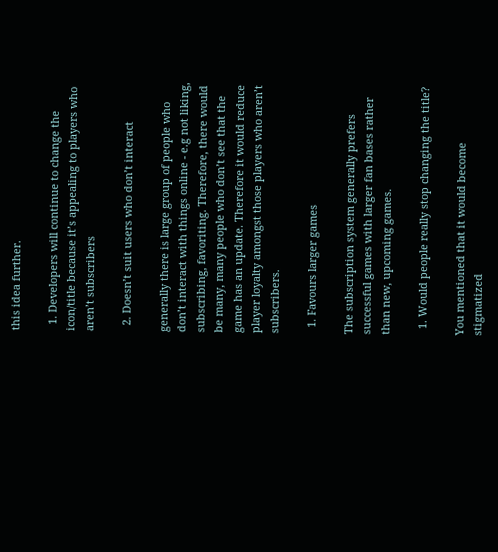this idea further.

  1. Developers will continue to change the icon/title because it’s appealing to players who aren’t subscribers

  2. Doesn’t suit users who don’t interact

generally there is large group of people who don’t interact with things online - e.g not liking, subscribing, favoriting. Therefore, there would be many, many people who don’t see that the game has an update. Therefore it would reduce player loyalty amongst those players who aren’t subscribers.

  1. Favours larger games

The subscription system generally prefers successful games with larger fan bases rather than new, upcoming games.

  1. Would people really stop changing the title?

You mentioned that it would become stigmatized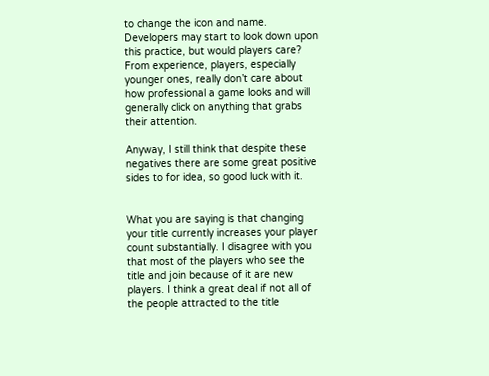to change the icon and name. Developers may start to look down upon this practice, but would players care? From experience, players, especially younger ones, really don’t care about how professional a game looks and will generally click on anything that grabs their attention.

Anyway, I still think that despite these negatives there are some great positive sides to for idea, so good luck with it.


What you are saying is that changing your title currently increases your player count substantially. I disagree with you that most of the players who see the title and join because of it are new players. I think a great deal if not all of the people attracted to the title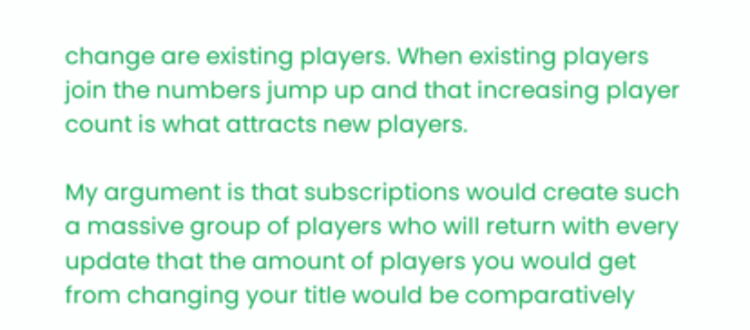change are existing players. When existing players join the numbers jump up and that increasing player count is what attracts new players.

My argument is that subscriptions would create such a massive group of players who will return with every update that the amount of players you would get from changing your title would be comparatively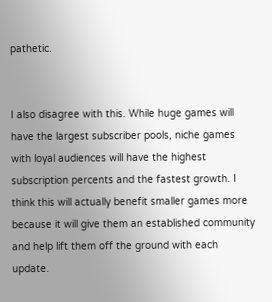pathetic.


I also disagree with this. While huge games will have the largest subscriber pools, niche games with loyal audiences will have the highest subscription percents and the fastest growth. I think this will actually benefit smaller games more because it will give them an established community and help lift them off the ground with each update.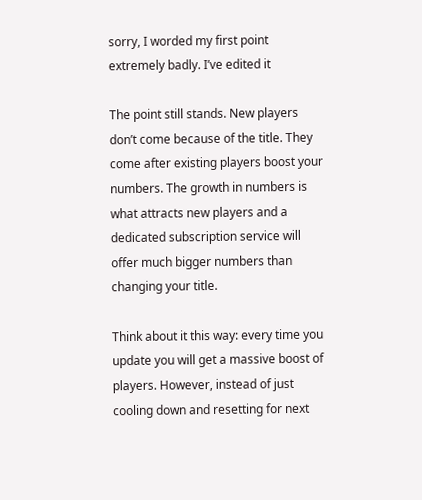sorry, I worded my first point extremely badly. I’ve edited it

The point still stands. New players don’t come because of the title. They come after existing players boost your numbers. The growth in numbers is what attracts new players and a dedicated subscription service will offer much bigger numbers than changing your title.

Think about it this way: every time you update you will get a massive boost of players. However, instead of just cooling down and resetting for next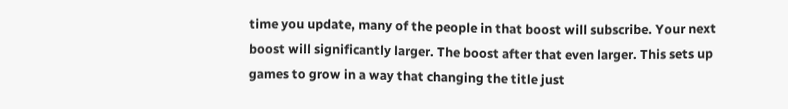time you update, many of the people in that boost will subscribe. Your next boost will significantly larger. The boost after that even larger. This sets up games to grow in a way that changing the title just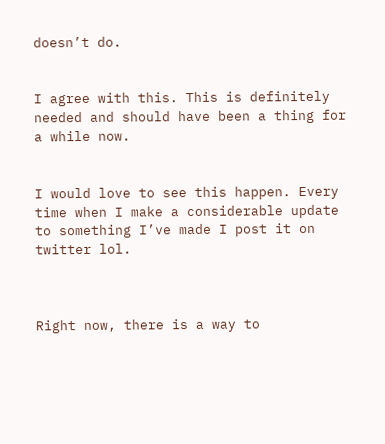doesn’t do.


I agree with this. This is definitely needed and should have been a thing for a while now.


I would love to see this happen. Every time when I make a considerable update to something I’ve made I post it on twitter lol.



Right now, there is a way to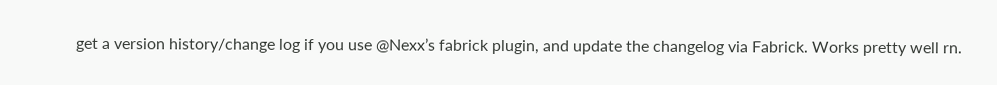get a version history/change log if you use @Nexx’s fabrick plugin, and update the changelog via Fabrick. Works pretty well rn.